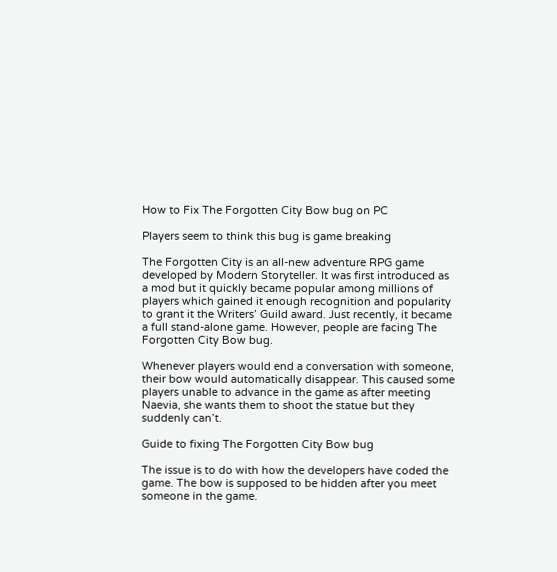How to Fix The Forgotten City Bow bug on PC

Players seem to think this bug is game breaking

The Forgotten City is an all-new adventure RPG game developed by Modern Storyteller. It was first introduced as a mod but it quickly became popular among millions of players which gained it enough recognition and popularity to grant it the Writers’ Guild award. Just recently, it became a full stand-alone game. However, people are facing The Forgotten City Bow bug.

Whenever players would end a conversation with someone, their bow would automatically disappear. This caused some players unable to advance in the game as after meeting Naevia, she wants them to shoot the statue but they suddenly can’t.

Guide to fixing The Forgotten City Bow bug

The issue is to do with how the developers have coded the game. The bow is supposed to be hidden after you meet someone in the game.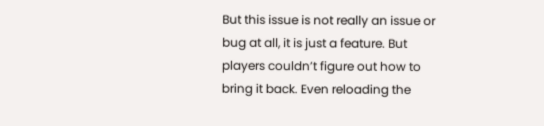But this issue is not really an issue or bug at all, it is just a feature. But players couldn’t figure out how to bring it back. Even reloading the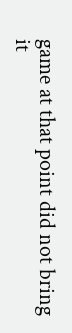game at that point did not bring it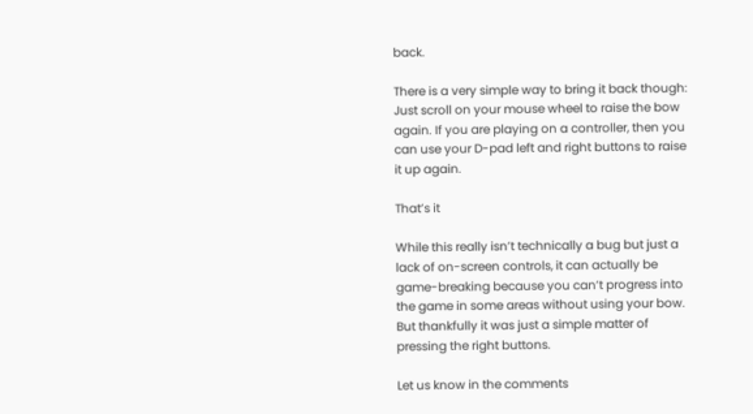back.

There is a very simple way to bring it back though: Just scroll on your mouse wheel to raise the bow again. If you are playing on a controller, then you can use your D-pad left and right buttons to raise it up again.

That’s it

While this really isn’t technically a bug but just a lack of on-screen controls, it can actually be game-breaking because you can’t progress into the game in some areas without using your bow. But thankfully it was just a simple matter of pressing the right buttons.

Let us know in the comments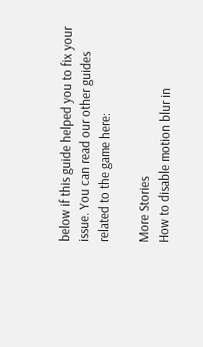below if this guide helped you to fix your issue. You can read our other guides related to the game here:

More Stories
How to disable motion blur in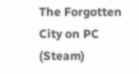The Forgotten City on PC (Steam)